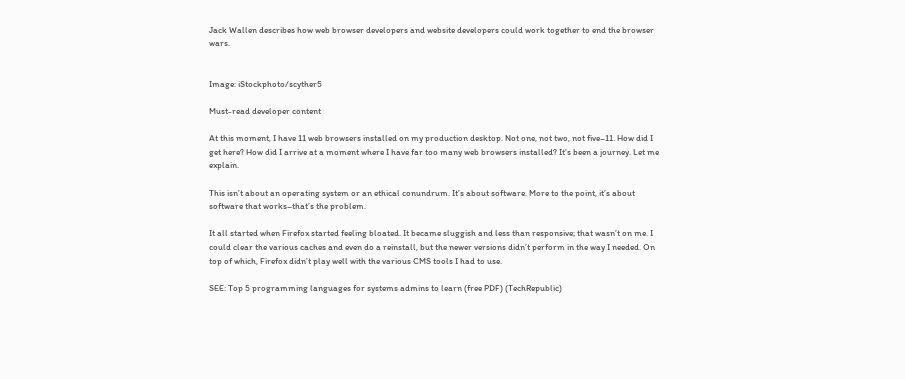Jack Wallen describes how web browser developers and website developers could work together to end the browser wars.


Image: iStockphoto/scyther5

Must-read developer content

At this moment, I have 11 web browsers installed on my production desktop. Not one, not two, not five–11. How did I get here? How did I arrive at a moment where I have far too many web browsers installed? It’s been a journey. Let me explain.

This isn’t about an operating system or an ethical conundrum. It’s about software. More to the point, it’s about software that works–that’s the problem.

It all started when Firefox started feeling bloated. It became sluggish and less than responsive; that wasn’t on me. I could clear the various caches and even do a reinstall, but the newer versions didn’t perform in the way I needed. On top of which, Firefox didn’t play well with the various CMS tools I had to use.

SEE: Top 5 programming languages for systems admins to learn (free PDF) (TechRepublic)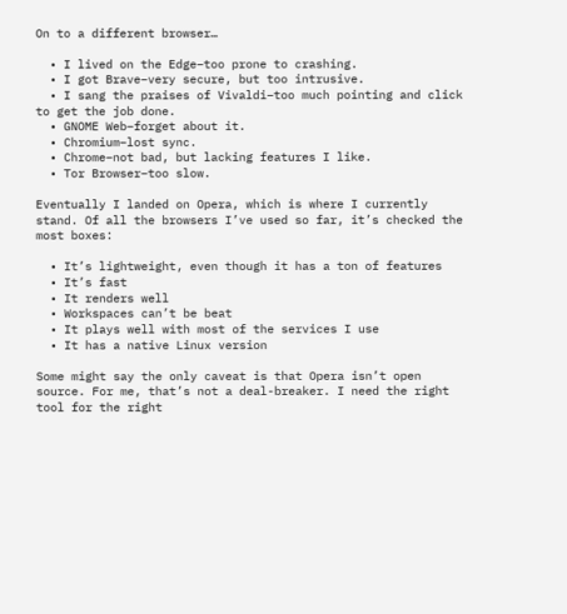On to a different browser…

  • I lived on the Edge–too prone to crashing.
  • I got Brave–very secure, but too intrusive.
  • I sang the praises of Vivaldi–too much pointing and click to get the job done.
  • GNOME Web–forget about it.
  • Chromium–lost sync.
  • Chrome–not bad, but lacking features I like.
  • Tor Browser–too slow.

Eventually I landed on Opera, which is where I currently stand. Of all the browsers I’ve used so far, it’s checked the most boxes:

  • It’s lightweight, even though it has a ton of features
  • It’s fast
  • It renders well
  • Workspaces can’t be beat
  • It plays well with most of the services I use
  • It has a native Linux version

Some might say the only caveat is that Opera isn’t open source. For me, that’s not a deal-breaker. I need the right tool for the right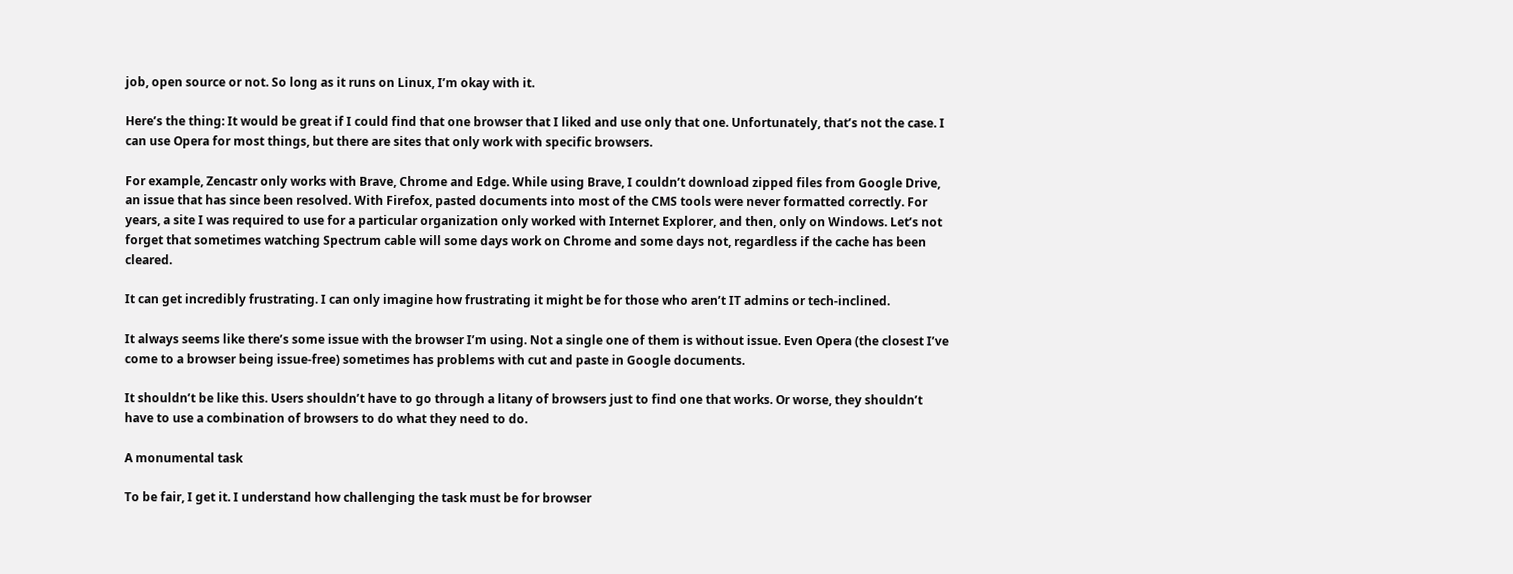job, open source or not. So long as it runs on Linux, I’m okay with it.

Here’s the thing: It would be great if I could find that one browser that I liked and use only that one. Unfortunately, that’s not the case. I can use Opera for most things, but there are sites that only work with specific browsers.

For example, Zencastr only works with Brave, Chrome and Edge. While using Brave, I couldn’t download zipped files from Google Drive, an issue that has since been resolved. With Firefox, pasted documents into most of the CMS tools were never formatted correctly. For years, a site I was required to use for a particular organization only worked with Internet Explorer, and then, only on Windows. Let’s not forget that sometimes watching Spectrum cable will some days work on Chrome and some days not, regardless if the cache has been cleared.

It can get incredibly frustrating. I can only imagine how frustrating it might be for those who aren’t IT admins or tech-inclined.

It always seems like there’s some issue with the browser I’m using. Not a single one of them is without issue. Even Opera (the closest I’ve come to a browser being issue-free) sometimes has problems with cut and paste in Google documents.

It shouldn’t be like this. Users shouldn’t have to go through a litany of browsers just to find one that works. Or worse, they shouldn’t have to use a combination of browsers to do what they need to do.

A monumental task

To be fair, I get it. I understand how challenging the task must be for browser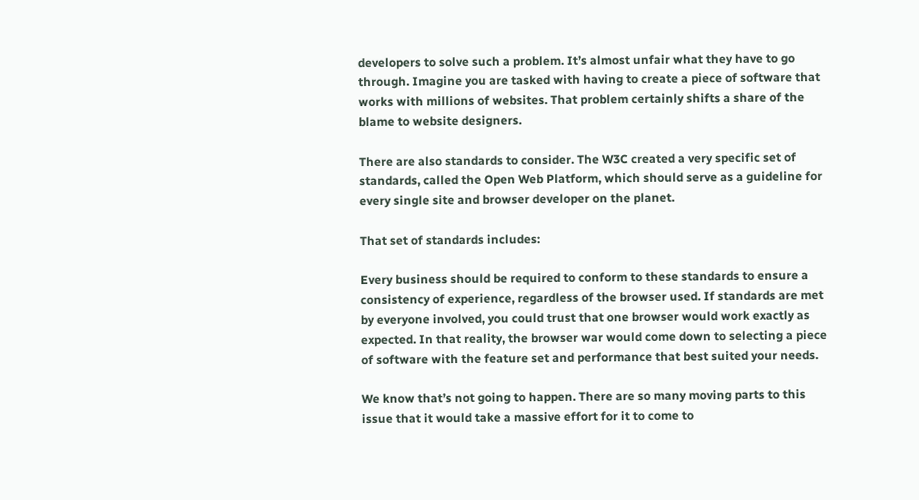developers to solve such a problem. It’s almost unfair what they have to go through. Imagine you are tasked with having to create a piece of software that works with millions of websites. That problem certainly shifts a share of the blame to website designers.

There are also standards to consider. The W3C created a very specific set of standards, called the Open Web Platform, which should serve as a guideline for every single site and browser developer on the planet.

That set of standards includes:

Every business should be required to conform to these standards to ensure a consistency of experience, regardless of the browser used. If standards are met by everyone involved, you could trust that one browser would work exactly as expected. In that reality, the browser war would come down to selecting a piece of software with the feature set and performance that best suited your needs.

We know that’s not going to happen. There are so many moving parts to this issue that it would take a massive effort for it to come to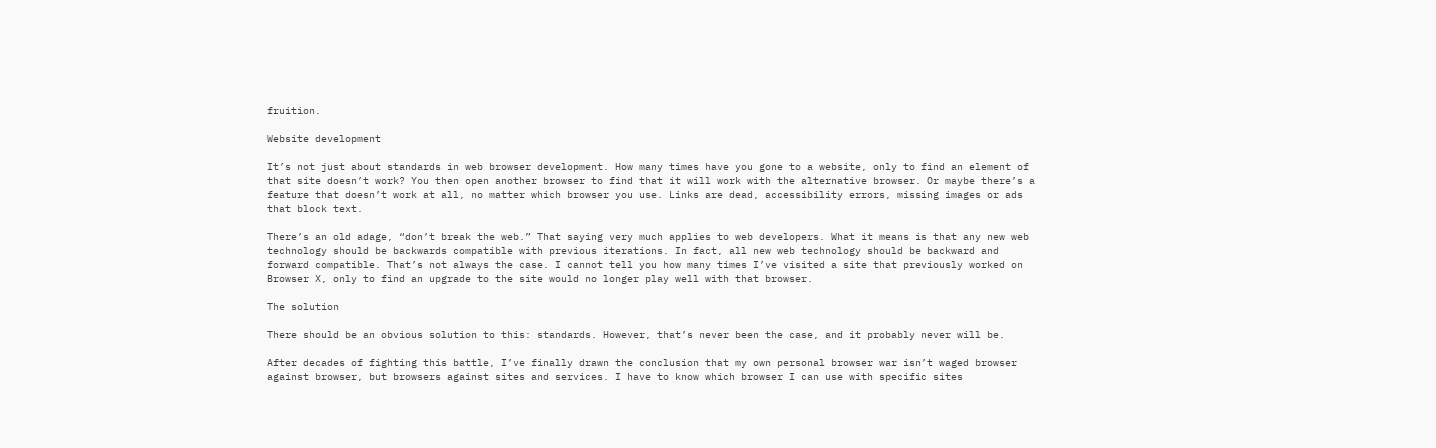fruition.

Website development

It’s not just about standards in web browser development. How many times have you gone to a website, only to find an element of that site doesn’t work? You then open another browser to find that it will work with the alternative browser. Or maybe there’s a feature that doesn’t work at all, no matter which browser you use. Links are dead, accessibility errors, missing images or ads that block text.

There’s an old adage, “don’t break the web.” That saying very much applies to web developers. What it means is that any new web technology should be backwards compatible with previous iterations. In fact, all new web technology should be backward and forward compatible. That’s not always the case. I cannot tell you how many times I’ve visited a site that previously worked on Browser X, only to find an upgrade to the site would no longer play well with that browser.

The solution

There should be an obvious solution to this: standards. However, that’s never been the case, and it probably never will be.

After decades of fighting this battle, I’ve finally drawn the conclusion that my own personal browser war isn’t waged browser against browser, but browsers against sites and services. I have to know which browser I can use with specific sites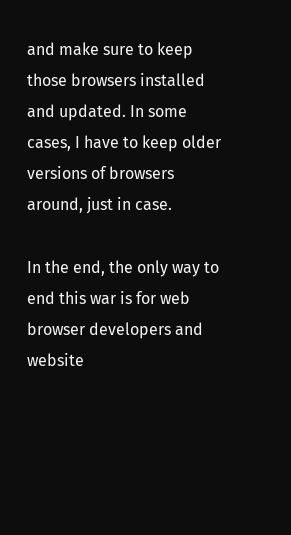and make sure to keep those browsers installed and updated. In some cases, I have to keep older versions of browsers around, just in case.

In the end, the only way to end this war is for web browser developers and website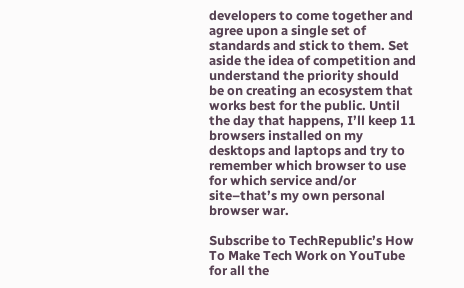developers to come together and agree upon a single set of standards and stick to them. Set aside the idea of competition and understand the priority should be on creating an ecosystem that works best for the public. Until the day that happens, I’ll keep 11 browsers installed on my desktops and laptops and try to remember which browser to use for which service and/or site–that’s my own personal browser war.

Subscribe to TechRepublic’s How To Make Tech Work on YouTube for all the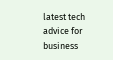latest tech advice for business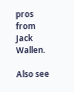pros from Jack Wallen.

Also see